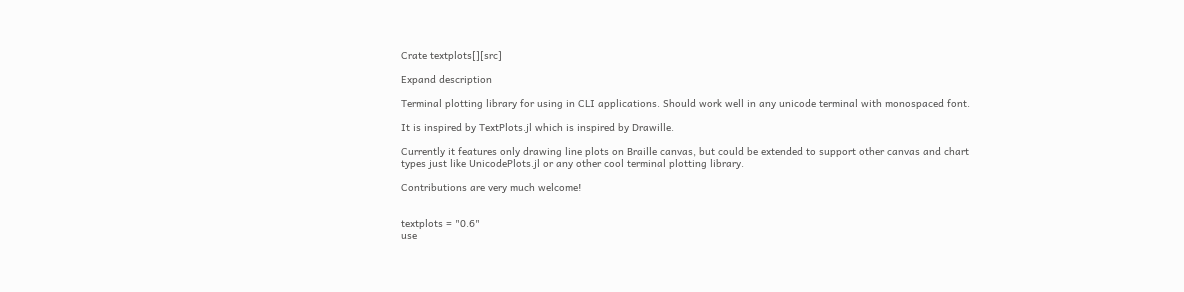Crate textplots[][src]

Expand description

Terminal plotting library for using in CLI applications. Should work well in any unicode terminal with monospaced font.

It is inspired by TextPlots.jl which is inspired by Drawille.

Currently it features only drawing line plots on Braille canvas, but could be extended to support other canvas and chart types just like UnicodePlots.jl or any other cool terminal plotting library.

Contributions are very much welcome!


textplots = "0.6"
use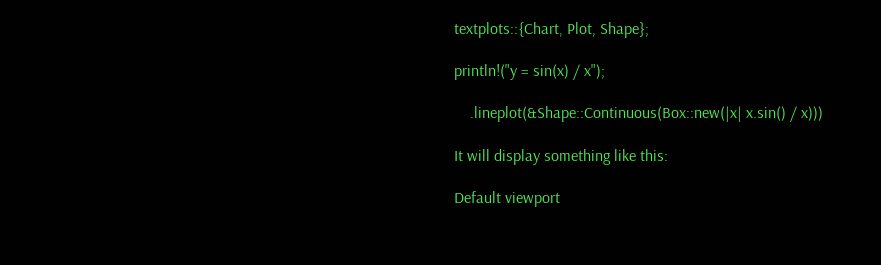textplots::{Chart, Plot, Shape};

println!("y = sin(x) / x");

    .lineplot(&Shape::Continuous(Box::new(|x| x.sin() / x)))

It will display something like this:

Default viewport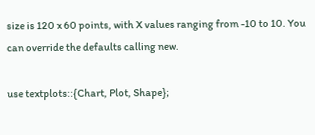size is 120 x 60 points, with X values ranging from -10 to 10. You can override the defaults calling new.

use textplots::{Chart, Plot, Shape};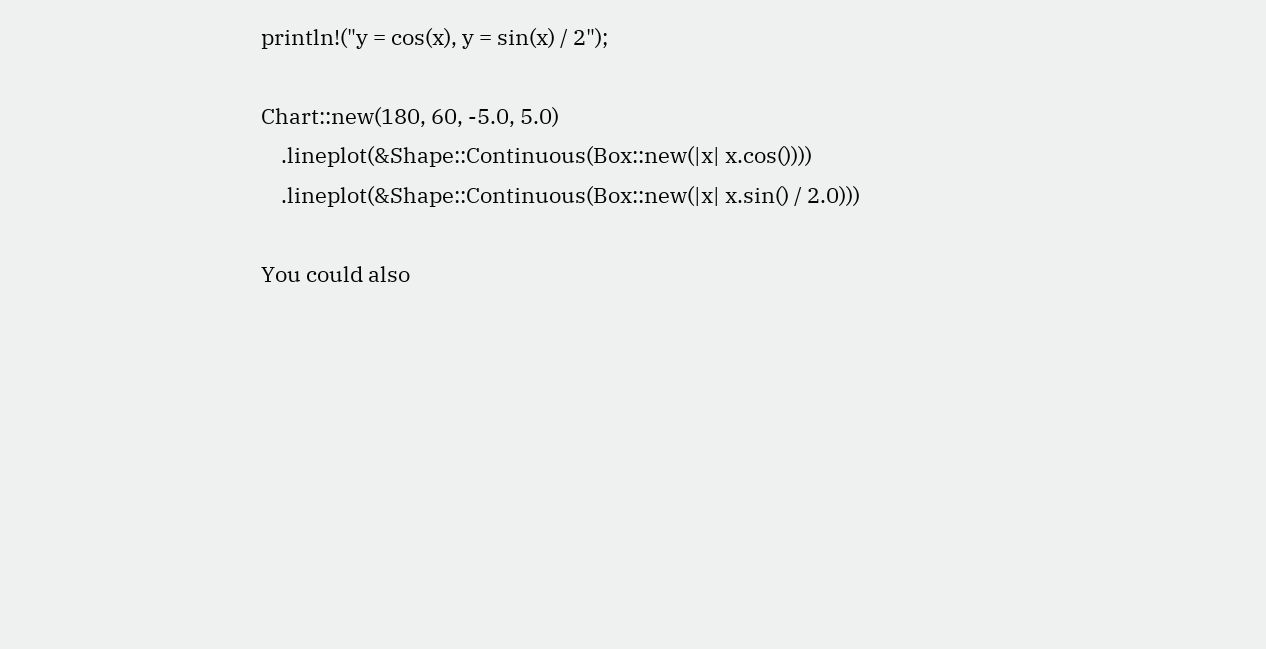println!("y = cos(x), y = sin(x) / 2");

Chart::new(180, 60, -5.0, 5.0)
    .lineplot(&Shape::Continuous(Box::new(|x| x.cos())))
    .lineplot(&Shape::Continuous(Box::new(|x| x.sin() / 2.0)))

You could also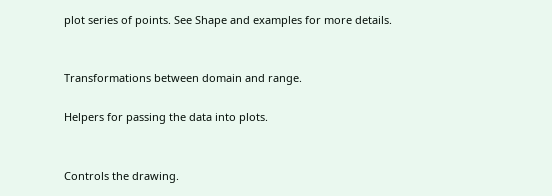plot series of points. See Shape and examples for more details.


Transformations between domain and range.

Helpers for passing the data into plots.


Controls the drawing.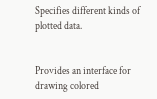Specifies different kinds of plotted data.


Provides an interface for drawing colored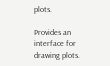plots.

Provides an interface for drawing plots.